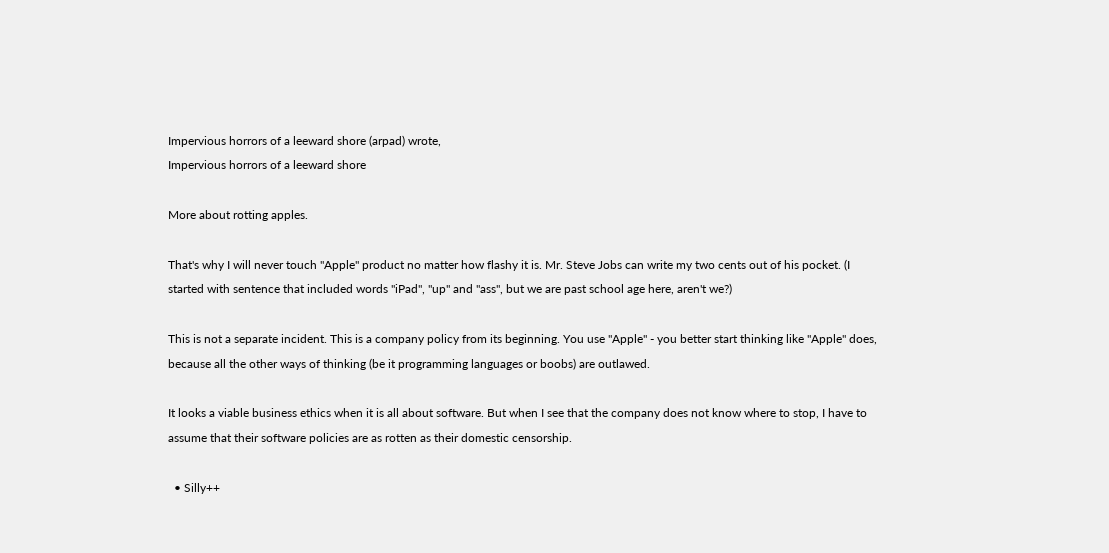Impervious horrors of a leeward shore (arpad) wrote,
Impervious horrors of a leeward shore

More about rotting apples.

That's why I will never touch "Apple" product no matter how flashy it is. Mr. Steve Jobs can write my two cents out of his pocket. (I started with sentence that included words "iPad", "up" and "ass", but we are past school age here, aren't we?)

This is not a separate incident. This is a company policy from its beginning. You use "Apple" - you better start thinking like "Apple" does, because all the other ways of thinking (be it programming languages or boobs) are outlawed.

It looks a viable business ethics when it is all about software. But when I see that the company does not know where to stop, I have to assume that their software policies are as rotten as their domestic censorship.

  • Silly++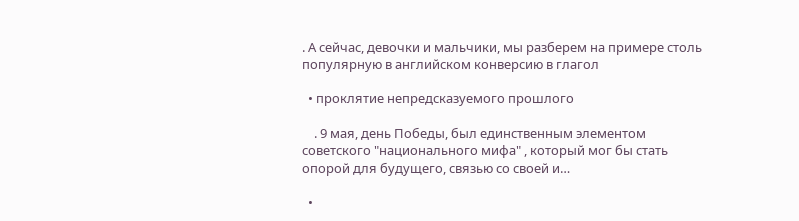. А сейчас, девочки и мальчики, мы разберем на примере столь популярную в английском конверсию в глагол

  • проклятие непредсказуемого прошлого

    . 9 мая, день Победы, был единственным элементом советского "национального мифа" , который мог бы стать опорой для будущего, связью со своей и…

  •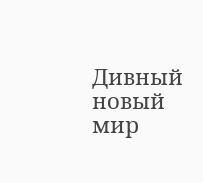Дивный новый мир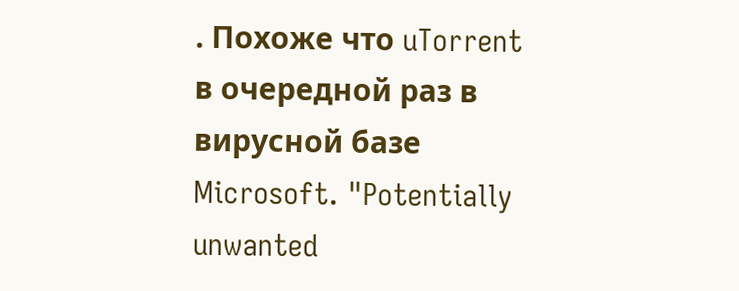. Похоже что uTorrent в очередной раз в вирусной базе Microsoft. "Potentially unwanted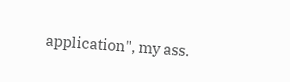application", my ass.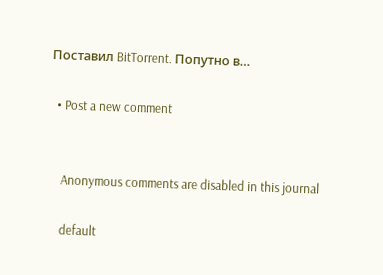Поставил BitTorrent. Попутно в…

  • Post a new comment


    Anonymous comments are disabled in this journal

    default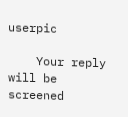userpic

    Your reply will be screened